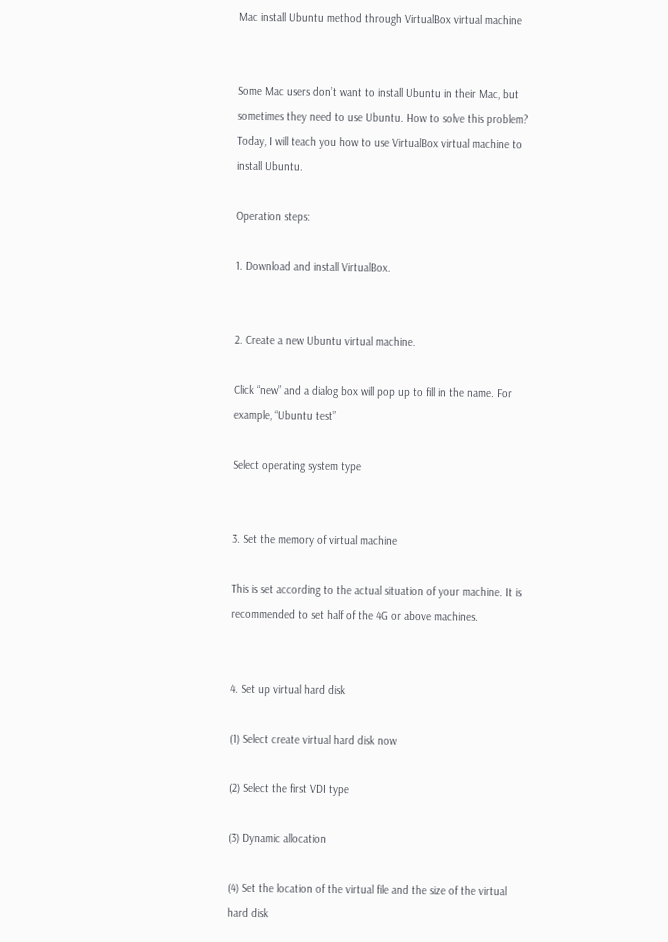Mac install Ubuntu method through VirtualBox virtual machine


Some Mac users don’t want to install Ubuntu in their Mac, but sometimes they need to use Ubuntu. How to solve this problem? Today, I will teach you how to use VirtualBox virtual machine to install Ubuntu.

Operation steps:

1. Download and install VirtualBox.


2. Create a new Ubuntu virtual machine.

Click “new” and a dialog box will pop up to fill in the name. For example, “Ubuntu test”

Select operating system type


3. Set the memory of virtual machine

This is set according to the actual situation of your machine. It is recommended to set half of the 4G or above machines.


4. Set up virtual hard disk

(1) Select create virtual hard disk now

(2) Select the first VDI type

(3) Dynamic allocation

(4) Set the location of the virtual file and the size of the virtual hard disk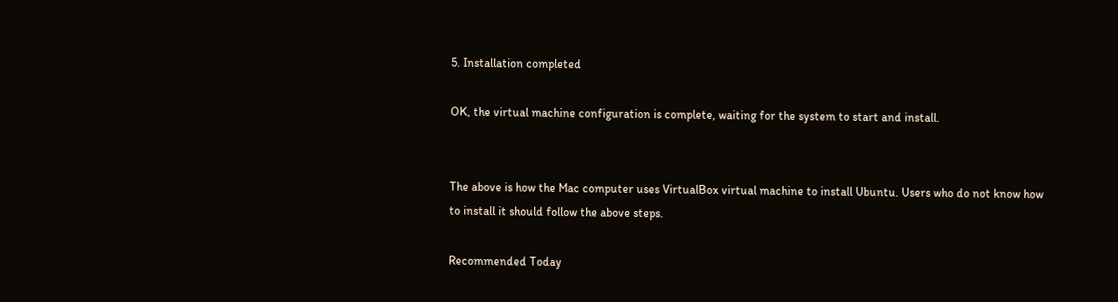5. Installation completed

OK, the virtual machine configuration is complete, waiting for the system to start and install.


The above is how the Mac computer uses VirtualBox virtual machine to install Ubuntu. Users who do not know how to install it should follow the above steps.

Recommended Today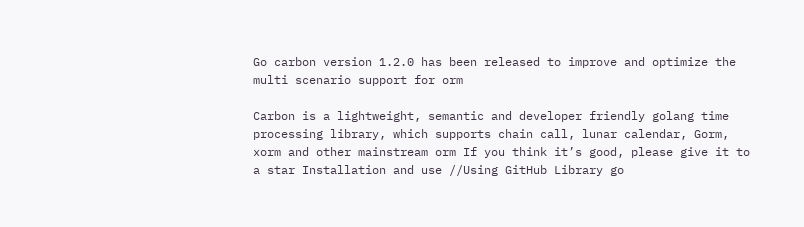Go carbon version 1.2.0 has been released to improve and optimize the multi scenario support for orm

Carbon is a lightweight, semantic and developer friendly golang time processing library, which supports chain call, lunar calendar, Gorm, xorm and other mainstream orm If you think it’s good, please give it to a star Installation and use //Using GitHub Library go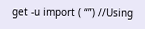get -u import ( “”) //Using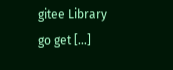gitee Library go get […]